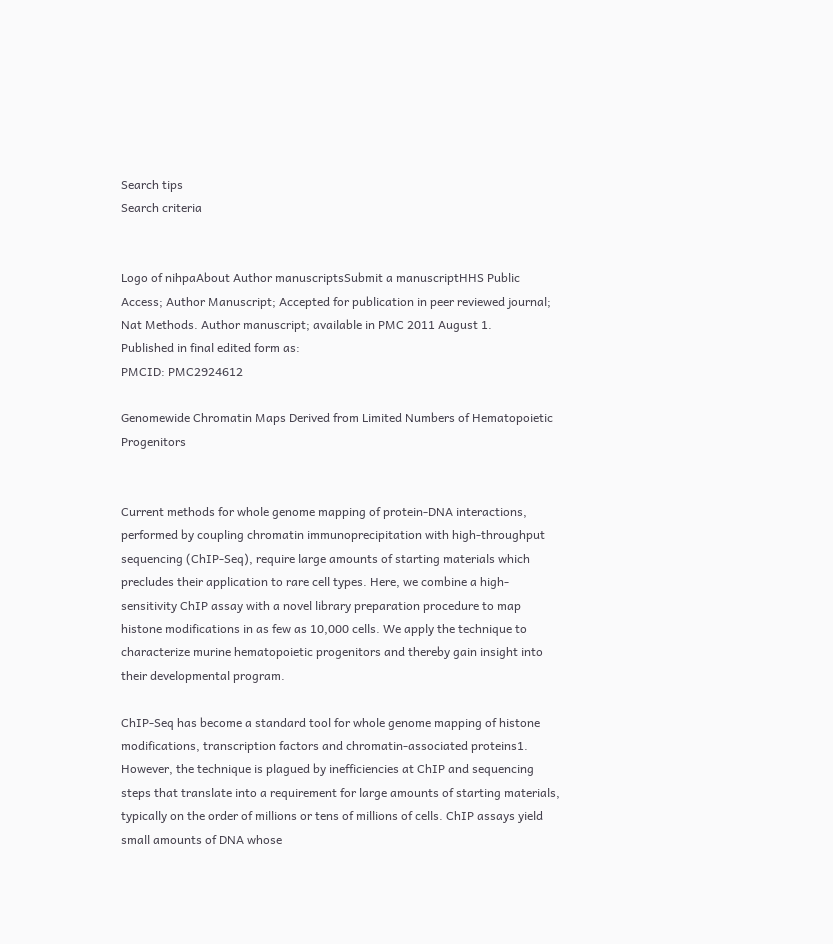Search tips
Search criteria


Logo of nihpaAbout Author manuscriptsSubmit a manuscriptHHS Public Access; Author Manuscript; Accepted for publication in peer reviewed journal;
Nat Methods. Author manuscript; available in PMC 2011 August 1.
Published in final edited form as:
PMCID: PMC2924612

Genomewide Chromatin Maps Derived from Limited Numbers of Hematopoietic Progenitors


Current methods for whole genome mapping of protein-DNA interactions, performed by coupling chromatin immunoprecipitation with high-throughput sequencing (ChIP-Seq), require large amounts of starting materials which precludes their application to rare cell types. Here, we combine a high-sensitivity ChIP assay with a novel library preparation procedure to map histone modifications in as few as 10,000 cells. We apply the technique to characterize murine hematopoietic progenitors and thereby gain insight into their developmental program.

ChIP-Seq has become a standard tool for whole genome mapping of histone modifications, transcription factors and chromatin-associated proteins1. However, the technique is plagued by inefficiencies at ChIP and sequencing steps that translate into a requirement for large amounts of starting materials, typically on the order of millions or tens of millions of cells. ChIP assays yield small amounts of DNA whose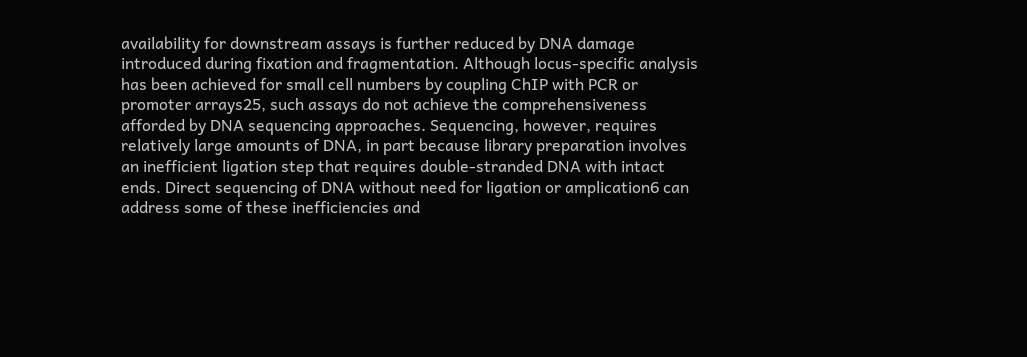availability for downstream assays is further reduced by DNA damage introduced during fixation and fragmentation. Although locus-specific analysis has been achieved for small cell numbers by coupling ChIP with PCR or promoter arrays25, such assays do not achieve the comprehensiveness afforded by DNA sequencing approaches. Sequencing, however, requires relatively large amounts of DNA, in part because library preparation involves an inefficient ligation step that requires double-stranded DNA with intact ends. Direct sequencing of DNA without need for ligation or amplication6 can address some of these inefficiencies and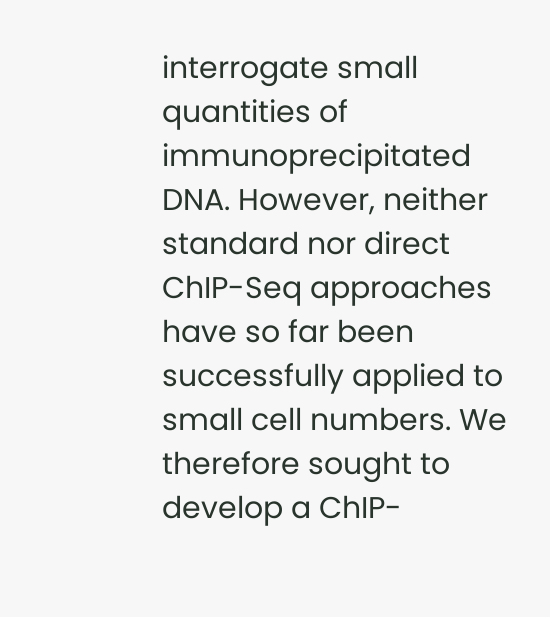interrogate small quantities of immunoprecipitated DNA. However, neither standard nor direct ChIP-Seq approaches have so far been successfully applied to small cell numbers. We therefore sought to develop a ChIP-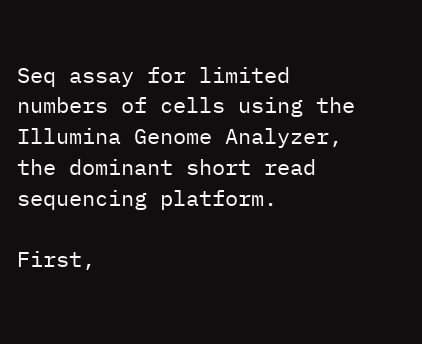Seq assay for limited numbers of cells using the Illumina Genome Analyzer, the dominant short read sequencing platform.

First,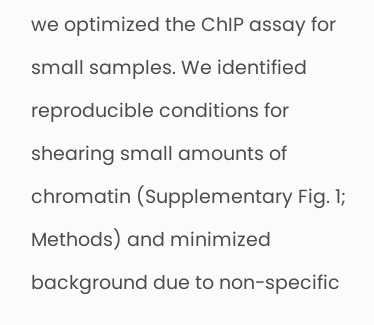we optimized the ChIP assay for small samples. We identified reproducible conditions for shearing small amounts of chromatin (Supplementary Fig. 1; Methods) and minimized background due to non-specific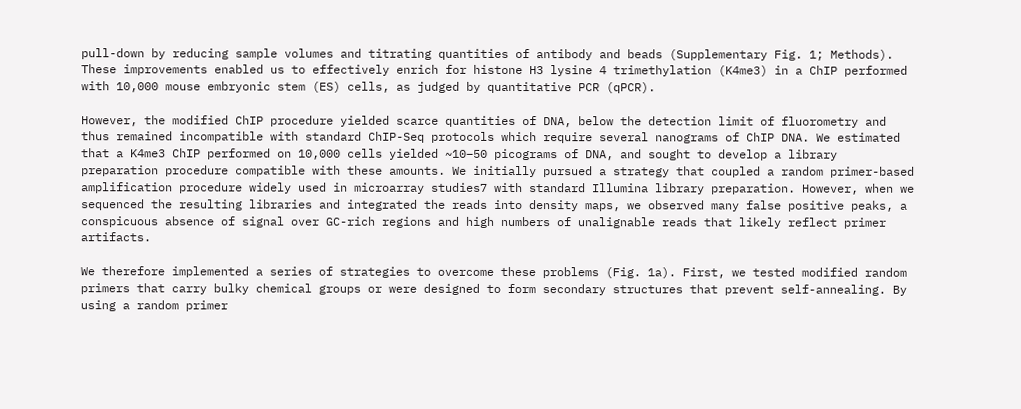pull-down by reducing sample volumes and titrating quantities of antibody and beads (Supplementary Fig. 1; Methods). These improvements enabled us to effectively enrich for histone H3 lysine 4 trimethylation (K4me3) in a ChIP performed with 10,000 mouse embryonic stem (ES) cells, as judged by quantitative PCR (qPCR).

However, the modified ChIP procedure yielded scarce quantities of DNA, below the detection limit of fluorometry and thus remained incompatible with standard ChIP-Seq protocols which require several nanograms of ChIP DNA. We estimated that a K4me3 ChIP performed on 10,000 cells yielded ~10–50 picograms of DNA, and sought to develop a library preparation procedure compatible with these amounts. We initially pursued a strategy that coupled a random primer-based amplification procedure widely used in microarray studies7 with standard Illumina library preparation. However, when we sequenced the resulting libraries and integrated the reads into density maps, we observed many false positive peaks, a conspicuous absence of signal over GC-rich regions and high numbers of unalignable reads that likely reflect primer artifacts.

We therefore implemented a series of strategies to overcome these problems (Fig. 1a). First, we tested modified random primers that carry bulky chemical groups or were designed to form secondary structures that prevent self-annealing. By using a random primer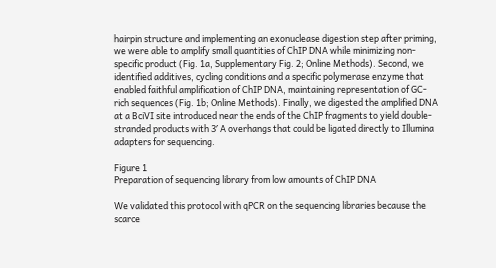hairpin structure and implementing an exonuclease digestion step after priming, we were able to amplify small quantities of ChIP DNA while minimizing non-specific product (Fig. 1a, Supplementary Fig. 2; Online Methods). Second, we identified additives, cycling conditions and a specific polymerase enzyme that enabled faithful amplification of ChIP DNA, maintaining representation of GC-rich sequences (Fig. 1b; Online Methods). Finally, we digested the amplified DNA at a BciVI site introduced near the ends of the ChIP fragments to yield double-stranded products with 3′ A overhangs that could be ligated directly to Illumina adapters for sequencing.

Figure 1
Preparation of sequencing library from low amounts of ChIP DNA

We validated this protocol with qPCR on the sequencing libraries because the scarce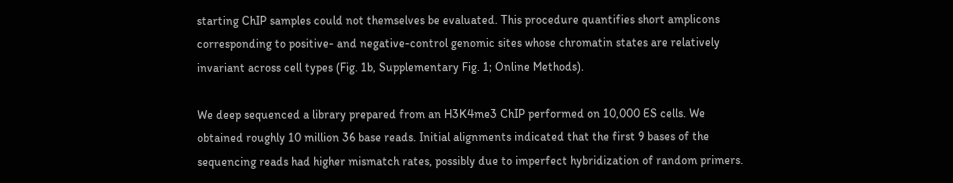starting ChIP samples could not themselves be evaluated. This procedure quantifies short amplicons corresponding to positive- and negative-control genomic sites whose chromatin states are relatively invariant across cell types (Fig. 1b, Supplementary Fig. 1; Online Methods).

We deep sequenced a library prepared from an H3K4me3 ChIP performed on 10,000 ES cells. We obtained roughly 10 million 36 base reads. Initial alignments indicated that the first 9 bases of the sequencing reads had higher mismatch rates, possibly due to imperfect hybridization of random primers.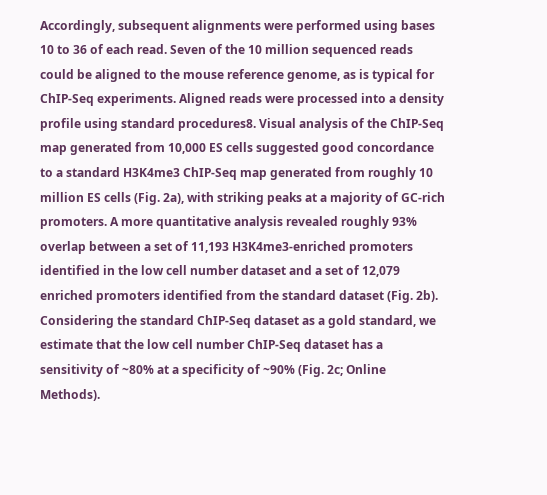Accordingly, subsequent alignments were performed using bases 10 to 36 of each read. Seven of the 10 million sequenced reads could be aligned to the mouse reference genome, as is typical for ChIP-Seq experiments. Aligned reads were processed into a density profile using standard procedures8. Visual analysis of the ChIP-Seq map generated from 10,000 ES cells suggested good concordance to a standard H3K4me3 ChIP-Seq map generated from roughly 10 million ES cells (Fig. 2a), with striking peaks at a majority of GC-rich promoters. A more quantitative analysis revealed roughly 93% overlap between a set of 11,193 H3K4me3-enriched promoters identified in the low cell number dataset and a set of 12,079 enriched promoters identified from the standard dataset (Fig. 2b). Considering the standard ChIP-Seq dataset as a gold standard, we estimate that the low cell number ChIP-Seq dataset has a sensitivity of ~80% at a specificity of ~90% (Fig. 2c; Online Methods).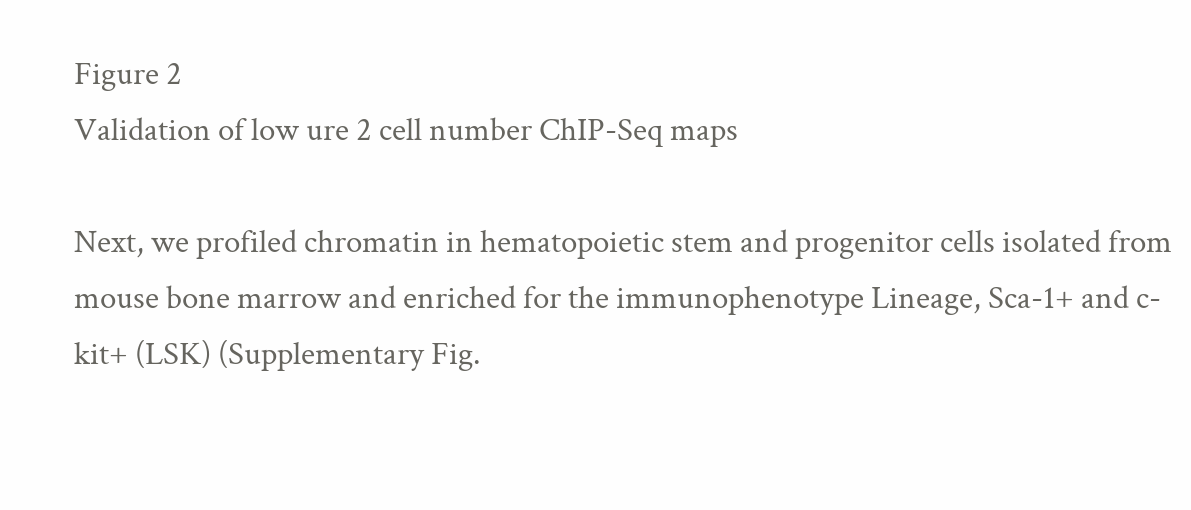Figure 2
Validation of low ure 2 cell number ChIP-Seq maps

Next, we profiled chromatin in hematopoietic stem and progenitor cells isolated from mouse bone marrow and enriched for the immunophenotype Lineage, Sca-1+ and c-kit+ (LSK) (Supplementary Fig.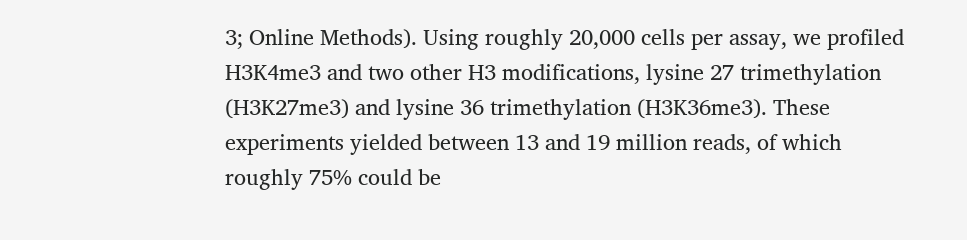3; Online Methods). Using roughly 20,000 cells per assay, we profiled H3K4me3 and two other H3 modifications, lysine 27 trimethylation (H3K27me3) and lysine 36 trimethylation (H3K36me3). These experiments yielded between 13 and 19 million reads, of which roughly 75% could be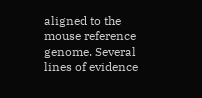aligned to the mouse reference genome. Several lines of evidence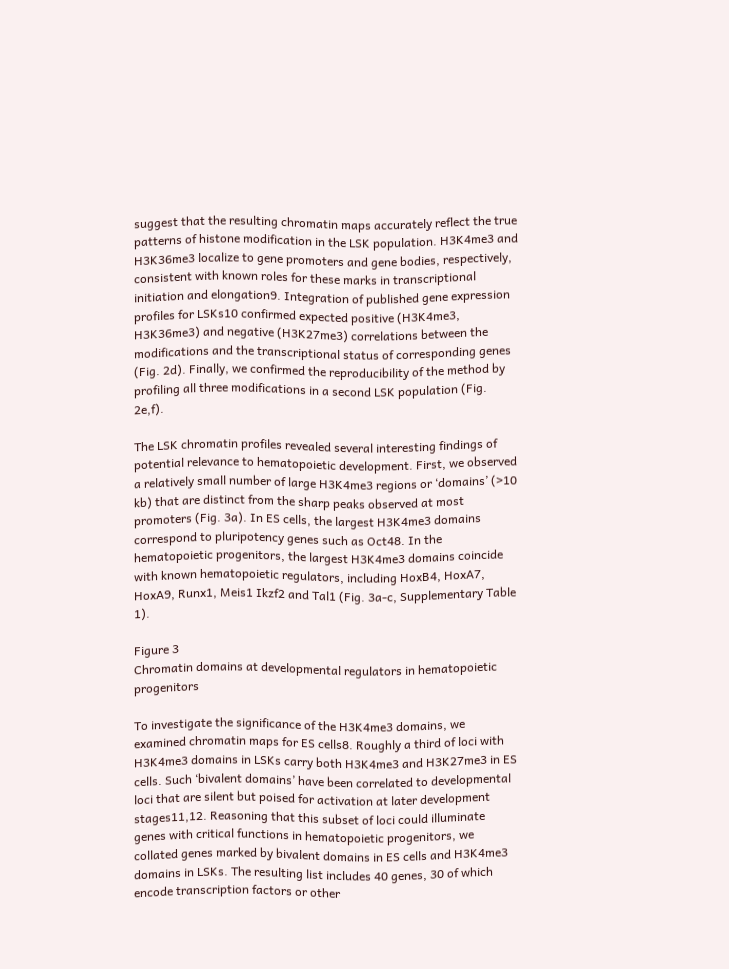suggest that the resulting chromatin maps accurately reflect the true patterns of histone modification in the LSK population. H3K4me3 and H3K36me3 localize to gene promoters and gene bodies, respectively, consistent with known roles for these marks in transcriptional initiation and elongation9. Integration of published gene expression profiles for LSKs10 confirmed expected positive (H3K4me3, H3K36me3) and negative (H3K27me3) correlations between the modifications and the transcriptional status of corresponding genes (Fig. 2d). Finally, we confirmed the reproducibility of the method by profiling all three modifications in a second LSK population (Fig. 2e,f).

The LSK chromatin profiles revealed several interesting findings of potential relevance to hematopoietic development. First, we observed a relatively small number of large H3K4me3 regions or ‘domains’ (>10 kb) that are distinct from the sharp peaks observed at most promoters (Fig. 3a). In ES cells, the largest H3K4me3 domains correspond to pluripotency genes such as Oct48. In the hematopoietic progenitors, the largest H3K4me3 domains coincide with known hematopoietic regulators, including HoxB4, HoxA7, HoxA9, Runx1, Meis1 Ikzf2 and Tal1 (Fig. 3a-c, Supplementary Table 1).

Figure 3
Chromatin domains at developmental regulators in hematopoietic progenitors

To investigate the significance of the H3K4me3 domains, we examined chromatin maps for ES cells8. Roughly a third of loci with H3K4me3 domains in LSKs carry both H3K4me3 and H3K27me3 in ES cells. Such ‘bivalent domains’ have been correlated to developmental loci that are silent but poised for activation at later development stages11,12. Reasoning that this subset of loci could illuminate genes with critical functions in hematopoietic progenitors, we collated genes marked by bivalent domains in ES cells and H3K4me3 domains in LSKs. The resulting list includes 40 genes, 30 of which encode transcription factors or other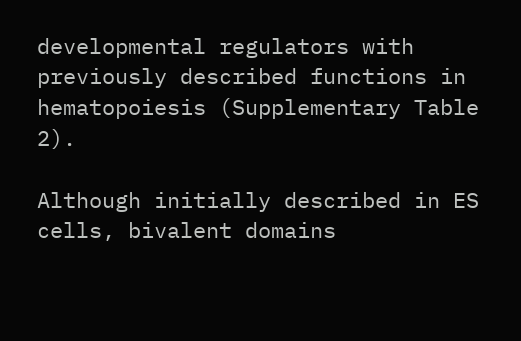developmental regulators with previously described functions in hematopoiesis (Supplementary Table 2).

Although initially described in ES cells, bivalent domains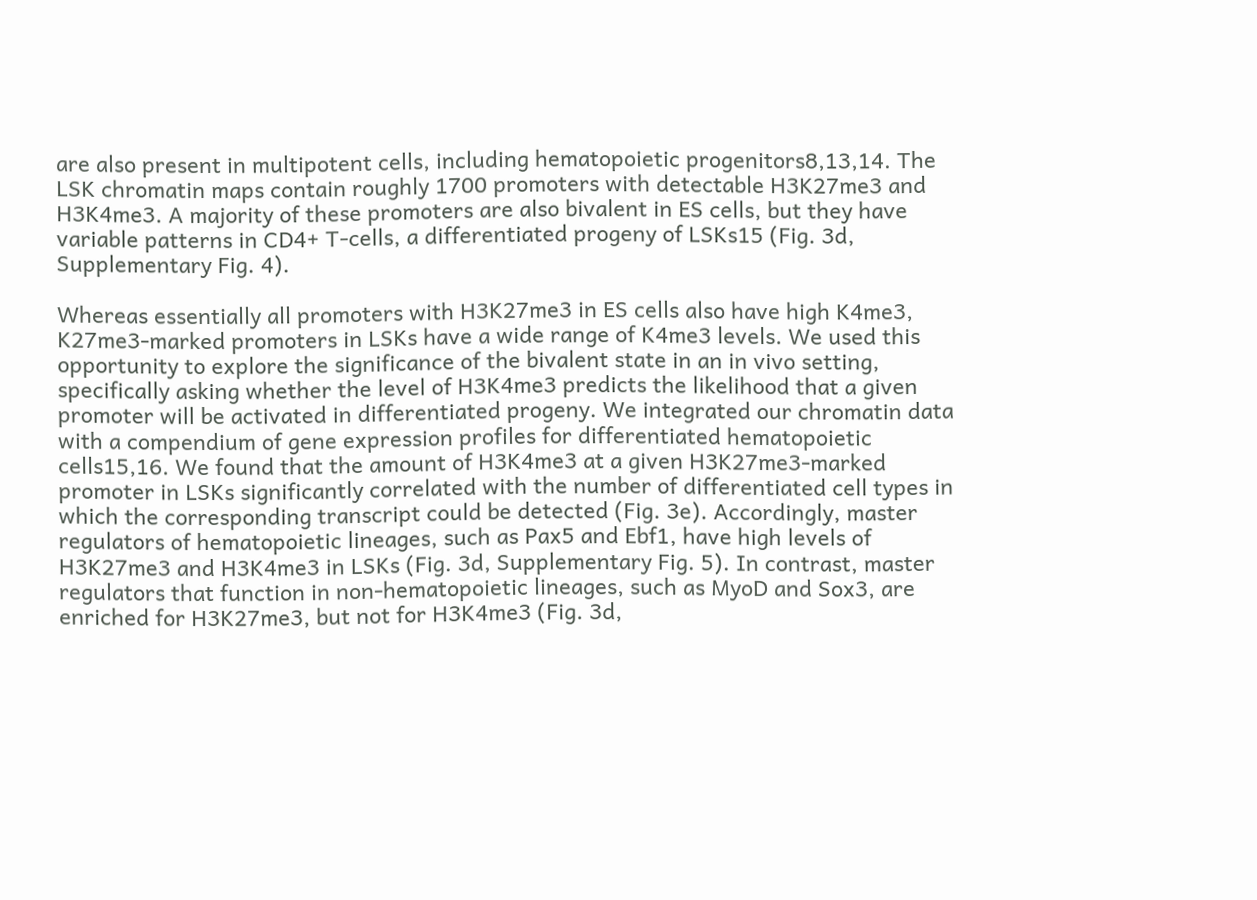are also present in multipotent cells, including hematopoietic progenitors8,13,14. The LSK chromatin maps contain roughly 1700 promoters with detectable H3K27me3 and H3K4me3. A majority of these promoters are also bivalent in ES cells, but they have variable patterns in CD4+ T-cells, a differentiated progeny of LSKs15 (Fig. 3d, Supplementary Fig. 4).

Whereas essentially all promoters with H3K27me3 in ES cells also have high K4me3, K27me3-marked promoters in LSKs have a wide range of K4me3 levels. We used this opportunity to explore the significance of the bivalent state in an in vivo setting, specifically asking whether the level of H3K4me3 predicts the likelihood that a given promoter will be activated in differentiated progeny. We integrated our chromatin data with a compendium of gene expression profiles for differentiated hematopoietic cells15,16. We found that the amount of H3K4me3 at a given H3K27me3-marked promoter in LSKs significantly correlated with the number of differentiated cell types in which the corresponding transcript could be detected (Fig. 3e). Accordingly, master regulators of hematopoietic lineages, such as Pax5 and Ebf1, have high levels of H3K27me3 and H3K4me3 in LSKs (Fig. 3d, Supplementary Fig. 5). In contrast, master regulators that function in non-hematopoietic lineages, such as MyoD and Sox3, are enriched for H3K27me3, but not for H3K4me3 (Fig. 3d,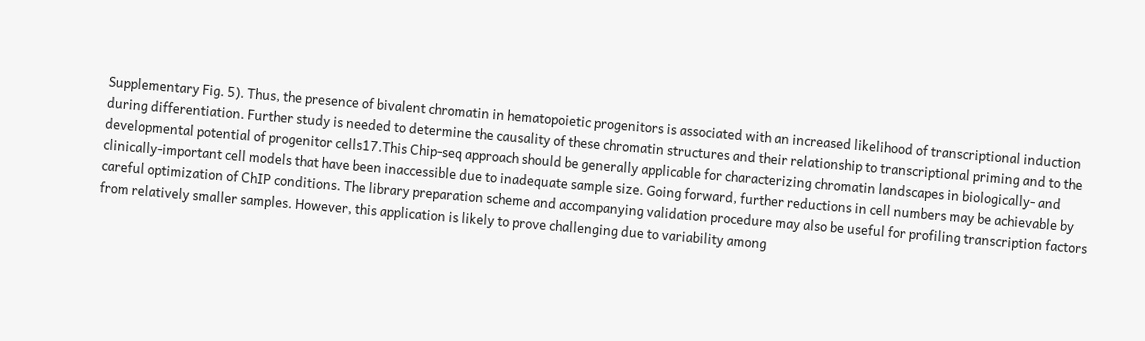Supplementary Fig. 5). Thus, the presence of bivalent chromatin in hematopoietic progenitors is associated with an increased likelihood of transcriptional induction during differentiation. Further study is needed to determine the causality of these chromatin structures and their relationship to transcriptional priming and to the developmental potential of progenitor cells17.This Chip-seq approach should be generally applicable for characterizing chromatin landscapes in biologically- and clinically-important cell models that have been inaccessible due to inadequate sample size. Going forward, further reductions in cell numbers may be achievable by careful optimization of ChIP conditions. The library preparation scheme and accompanying validation procedure may also be useful for profiling transcription factors from relatively smaller samples. However, this application is likely to prove challenging due to variability among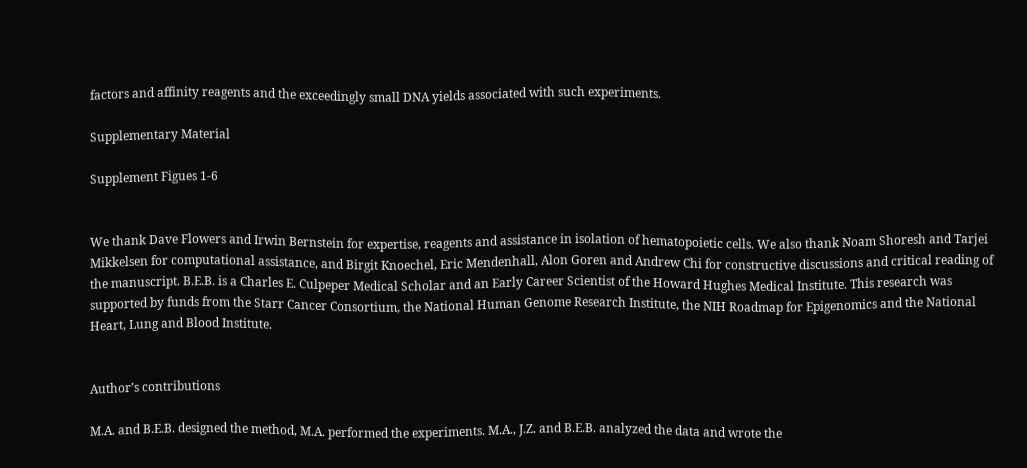factors and affinity reagents and the exceedingly small DNA yields associated with such experiments.

Supplementary Material

Supplement Figues 1-6


We thank Dave Flowers and Irwin Bernstein for expertise, reagents and assistance in isolation of hematopoietic cells. We also thank Noam Shoresh and Tarjei Mikkelsen for computational assistance, and Birgit Knoechel, Eric Mendenhall, Alon Goren and Andrew Chi for constructive discussions and critical reading of the manuscript. B.E.B. is a Charles E. Culpeper Medical Scholar and an Early Career Scientist of the Howard Hughes Medical Institute. This research was supported by funds from the Starr Cancer Consortium, the National Human Genome Research Institute, the NIH Roadmap for Epigenomics and the National Heart, Lung and Blood Institute.


Author’s contributions

M.A. and B.E.B. designed the method, M.A. performed the experiments. M.A., J.Z. and B.E.B. analyzed the data and wrote the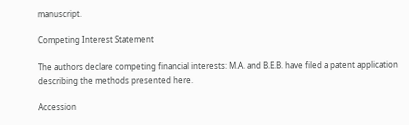manuscript.

Competing Interest Statement

The authors declare competing financial interests: M.A. and B.E.B. have filed a patent application describing the methods presented here.

Accession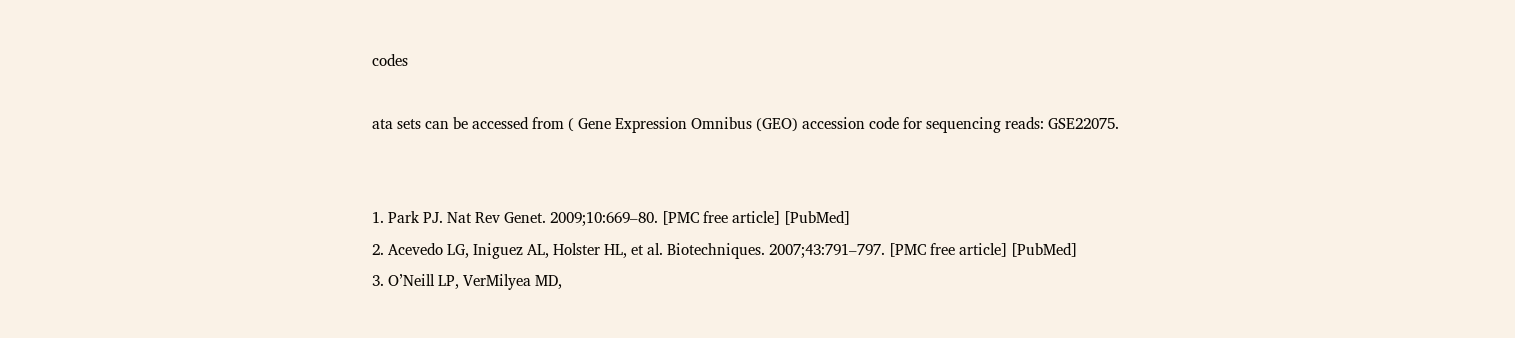codes

ata sets can be accessed from ( Gene Expression Omnibus (GEO) accession code for sequencing reads: GSE22075.


1. Park PJ. Nat Rev Genet. 2009;10:669–80. [PMC free article] [PubMed]
2. Acevedo LG, Iniguez AL, Holster HL, et al. Biotechniques. 2007;43:791–797. [PMC free article] [PubMed]
3. O’Neill LP, VerMilyea MD,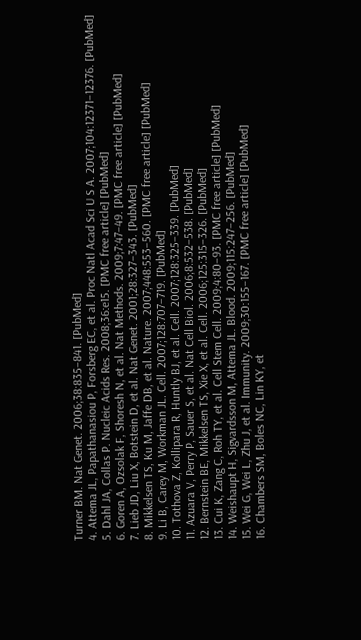Turner BM. Nat Genet. 2006;38:835–841. [PubMed]
4. Attema JL, Papathanasiou P, Forsberg EC, et al. Proc Natl Acad Sci U S A. 2007;104:12371–12376. [PubMed]
5. Dahl JA, Collas P. Nucleic Acids Res. 2008;36:e15. [PMC free article] [PubMed]
6. Goren A, Ozsolak F, Shoresh N, et al. Nat Methods. 2009;7:47–49. [PMC free article] [PubMed]
7. Lieb JD, Liu X, Botstein D, et al. Nat Genet. 2001;28:327–343. [PubMed]
8. Mikkelsen TS, Ku M, Jaffe DB, et al. Nature. 2007;448:553–560. [PMC free article] [PubMed]
9. Li B, Carey M, Workman JL. Cell. 2007;128:707–719. [PubMed]
10. Tothova Z, Kollipara R, Huntly BJ, et al. Cell. 2007;128:325–339. [PubMed]
11. Azuara V, Perry P, Sauer S, et al. Nat Cell Biol. 2006;8:532–538. [PubMed]
12. Bernstein BE, Mikkelsen TS, Xie X, et al. Cell. 2006;125:315–326. [PubMed]
13. Cui K, Zang C, Roh TY, et al. Cell Stem Cell. 2009;4:80–93. [PMC free article] [PubMed]
14. Weishaupt H, Sigvardsson M, Attema JL. Blood. 2009;115:247–256. [PubMed]
15. Wei G, Wei L, Zhu J, et al. Immunity. 2009;30:155–167. [PMC free article] [PubMed]
16. Chambers SM, Boles NC, Lin KY, et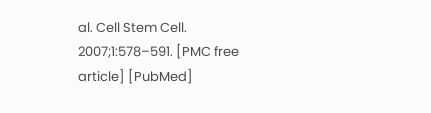al. Cell Stem Cell. 2007;1:578–591. [PMC free article] [PubMed]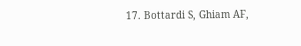17. Bottardi S, Ghiam AF,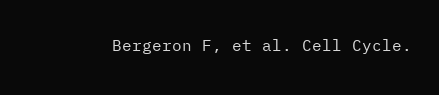Bergeron F, et al. Cell Cycle.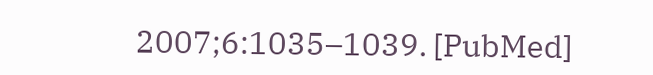2007;6:1035–1039. [PubMed]